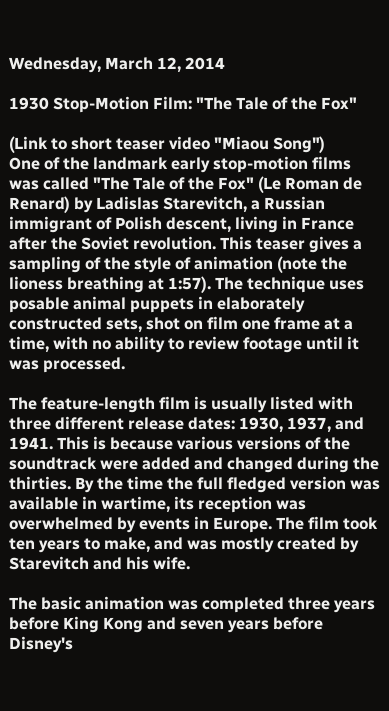Wednesday, March 12, 2014

1930 Stop-Motion Film: "The Tale of the Fox"

(Link to short teaser video "Miaou Song")
One of the landmark early stop-motion films was called "The Tale of the Fox" (Le Roman de Renard) by Ladislas Starevitch, a Russian immigrant of Polish descent, living in France after the Soviet revolution. This teaser gives a sampling of the style of animation (note the lioness breathing at 1:57). The technique uses posable animal puppets in elaborately constructed sets, shot on film one frame at a time, with no ability to review footage until it was processed.

The feature-length film is usually listed with three different release dates: 1930, 1937, and 1941. This is because various versions of the soundtrack were added and changed during the thirties. By the time the full fledged version was available in wartime, its reception was overwhelmed by events in Europe. The film took ten years to make, and was mostly created by Starevitch and his wife.

The basic animation was completed three years before King Kong and seven years before Disney's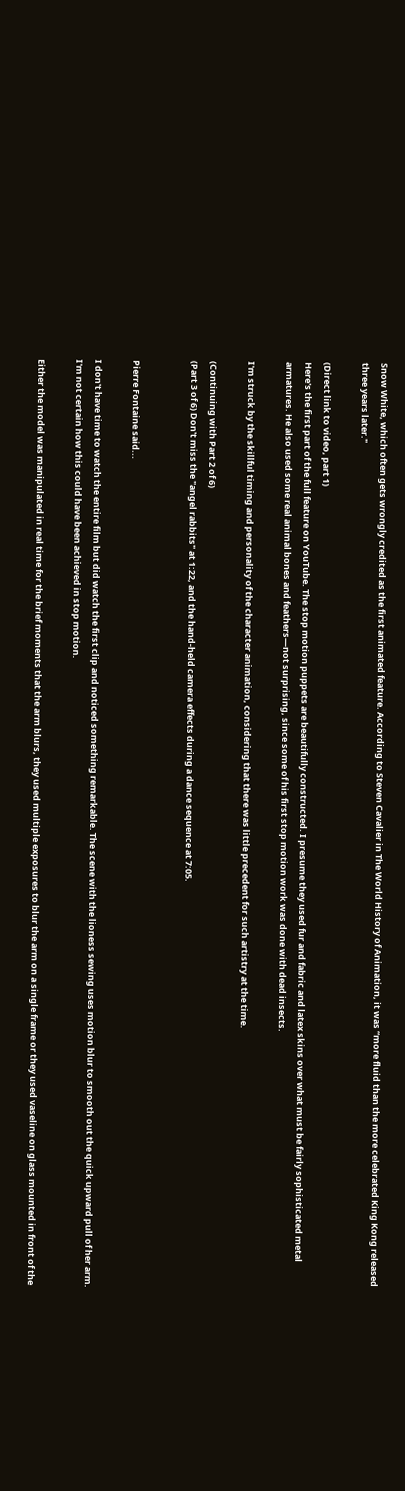Snow White, which often gets wrongly credited as the first animated feature. According to Steven Cavalier in The World History of Animation, it was “more fluid than the more celebrated King Kong released three years later."

(Direct link to video, part 1)
Here's the first part of the full feature on YouTube. The stop motion puppets are beautifully constructed. I presume they used fur and fabric and latex skins over what must be fairly sophisticated metal armatures. He also used some real animal bones and feathers—not surprising, since some of his first stop motion work was done with dead insects.

I'm struck by the skillful timing and personality of the character animation, considering that there was little precedent for such artistry at the time.

(Continuing with Part 2 of 6)
(Part 3 of 6) Don't miss the "angel rabbits" at 1:22, and the hand-held camera effects during a dance sequence at 7:05.


Pierre Fontaine said...

I don't have time to watch the entire film but did watch the first clip and noticed something remarkable. The scene with the lioness sewing uses motion blur to smooth out the quick upward pull of her arm. I'm not certain how this could have been achieved in stop motion.

Either the model was manipulated in real time for the brief moments that the arm blurs, they used multiple exposures to blur the arm on a single frame or they used vaseline on glass mounted in front of the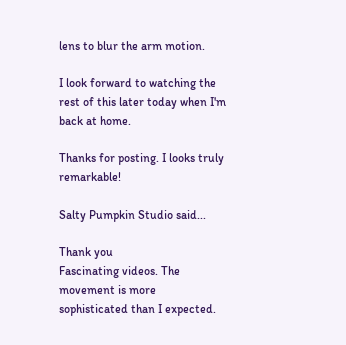lens to blur the arm motion.

I look forward to watching the rest of this later today when I'm back at home.

Thanks for posting. I looks truly remarkable!

Salty Pumpkin Studio said...

Thank you
Fascinating videos. The movement is more sophisticated than I expected.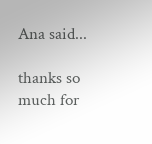Ana said...

thanks so much for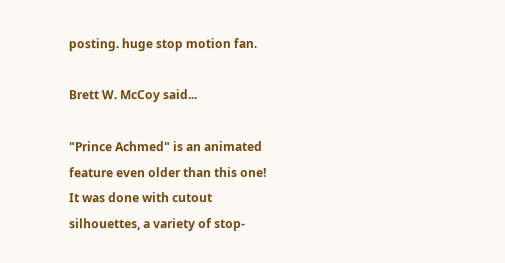posting. huge stop motion fan.

Brett W. McCoy said...

"Prince Achmed" is an animated feature even older than this one! It was done with cutout silhouettes, a variety of stop-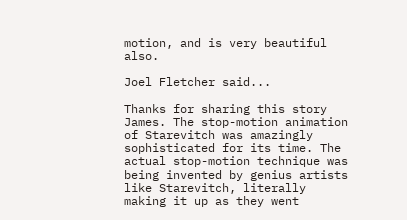motion, and is very beautiful also.

Joel Fletcher said...

Thanks for sharing this story James. The stop-motion animation of Starevitch was amazingly sophisticated for its time. The actual stop-motion technique was being invented by genius artists like Starevitch, literally making it up as they went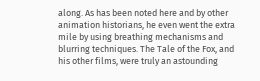along. As has been noted here and by other animation historians, he even went the extra mile by using breathing mechanisms and blurring techniques. The Tale of the Fox, and his other films, were truly an astounding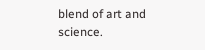blend of art and science.